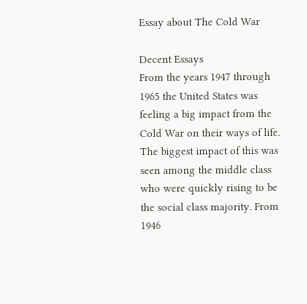Essay about The Cold War

Decent Essays
From the years 1947 through 1965 the United States was feeling a big impact from the Cold War on their ways of life. The biggest impact of this was seen among the middle class who were quickly rising to be the social class majority. From 1946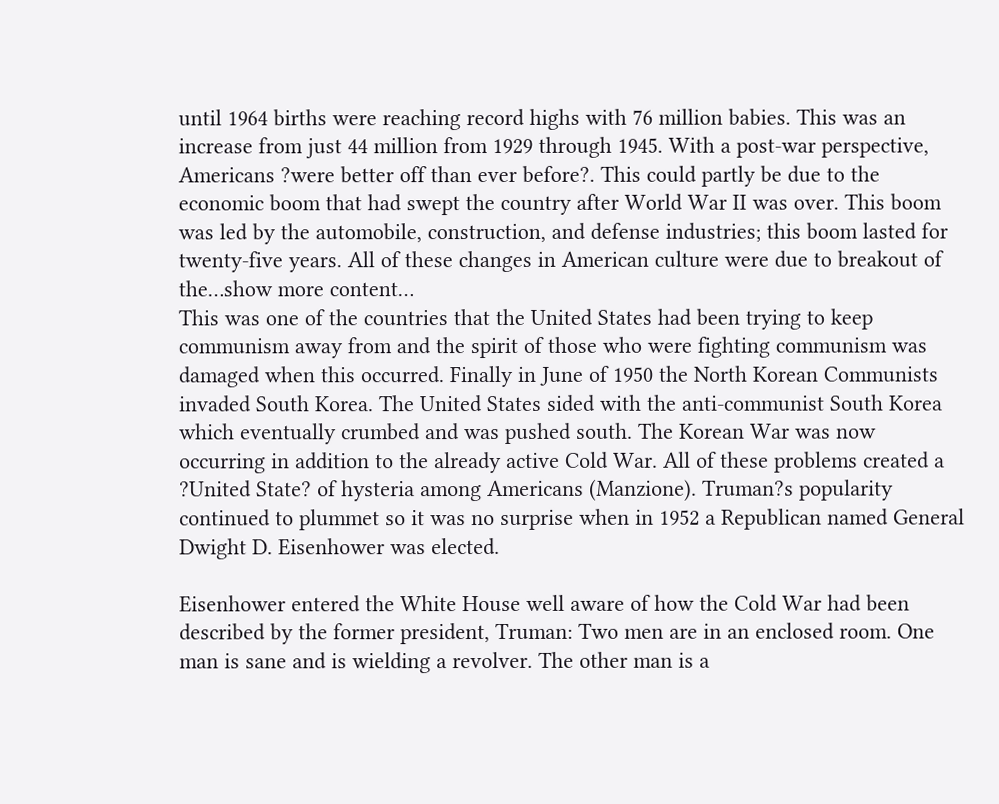until 1964 births were reaching record highs with 76 million babies. This was an increase from just 44 million from 1929 through 1945. With a post-war perspective, Americans ?were better off than ever before?. This could partly be due to the economic boom that had swept the country after World War II was over. This boom was led by the automobile, construction, and defense industries; this boom lasted for twenty-five years. All of these changes in American culture were due to breakout of the…show more content…
This was one of the countries that the United States had been trying to keep communism away from and the spirit of those who were fighting communism was damaged when this occurred. Finally in June of 1950 the North Korean Communists invaded South Korea. The United States sided with the anti-communist South Korea which eventually crumbed and was pushed south. The Korean War was now occurring in addition to the already active Cold War. All of these problems created a ?United State? of hysteria among Americans (Manzione). Truman?s popularity continued to plummet so it was no surprise when in 1952 a Republican named General Dwight D. Eisenhower was elected.

Eisenhower entered the White House well aware of how the Cold War had been described by the former president, Truman: Two men are in an enclosed room. One man is sane and is wielding a revolver. The other man is a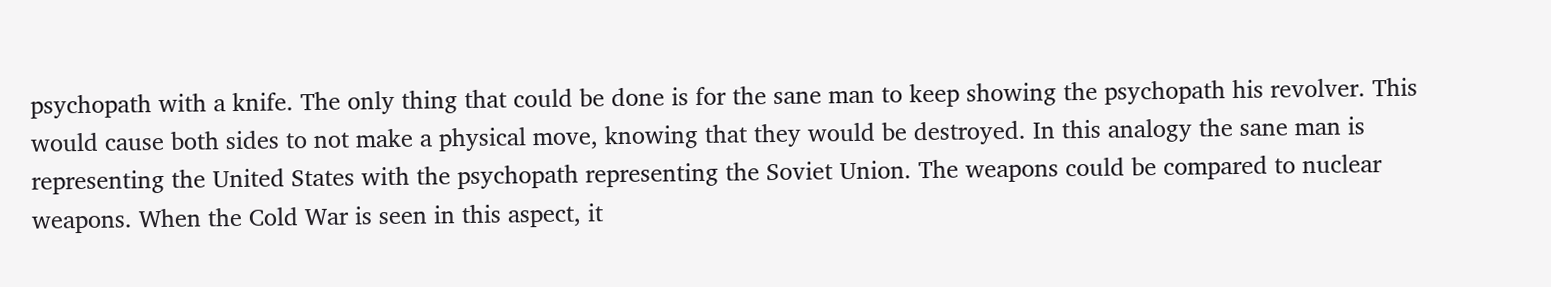psychopath with a knife. The only thing that could be done is for the sane man to keep showing the psychopath his revolver. This would cause both sides to not make a physical move, knowing that they would be destroyed. In this analogy the sane man is representing the United States with the psychopath representing the Soviet Union. The weapons could be compared to nuclear weapons. When the Cold War is seen in this aspect, it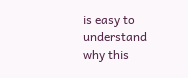is easy to understand why this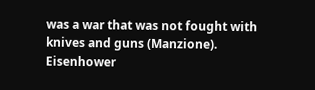was a war that was not fought with knives and guns (Manzione). Eisenhower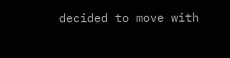decided to move with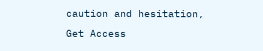caution and hesitation,
Get Access